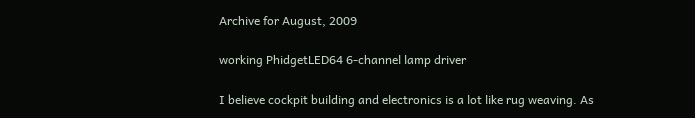Archive for August, 2009

working PhidgetLED64 6-channel lamp driver

I believe cockpit building and electronics is a lot like rug weaving. As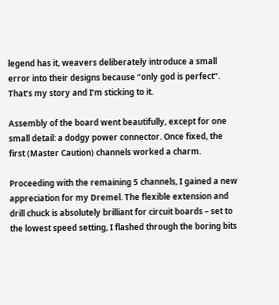legend has it, weavers deliberately introduce a small error into their designs because “only god is perfect”. That’s my story and I’m sticking to it.

Assembly of the board went beautifully, except for one small detail: a dodgy power connector. Once fixed, the first (Master Caution) channels worked a charm.

Proceeding with the remaining 5 channels, I gained a new appreciation for my Dremel. The flexible extension and drill chuck is absolutely brilliant for circuit boards – set to the lowest speed setting, I flashed through the boring bits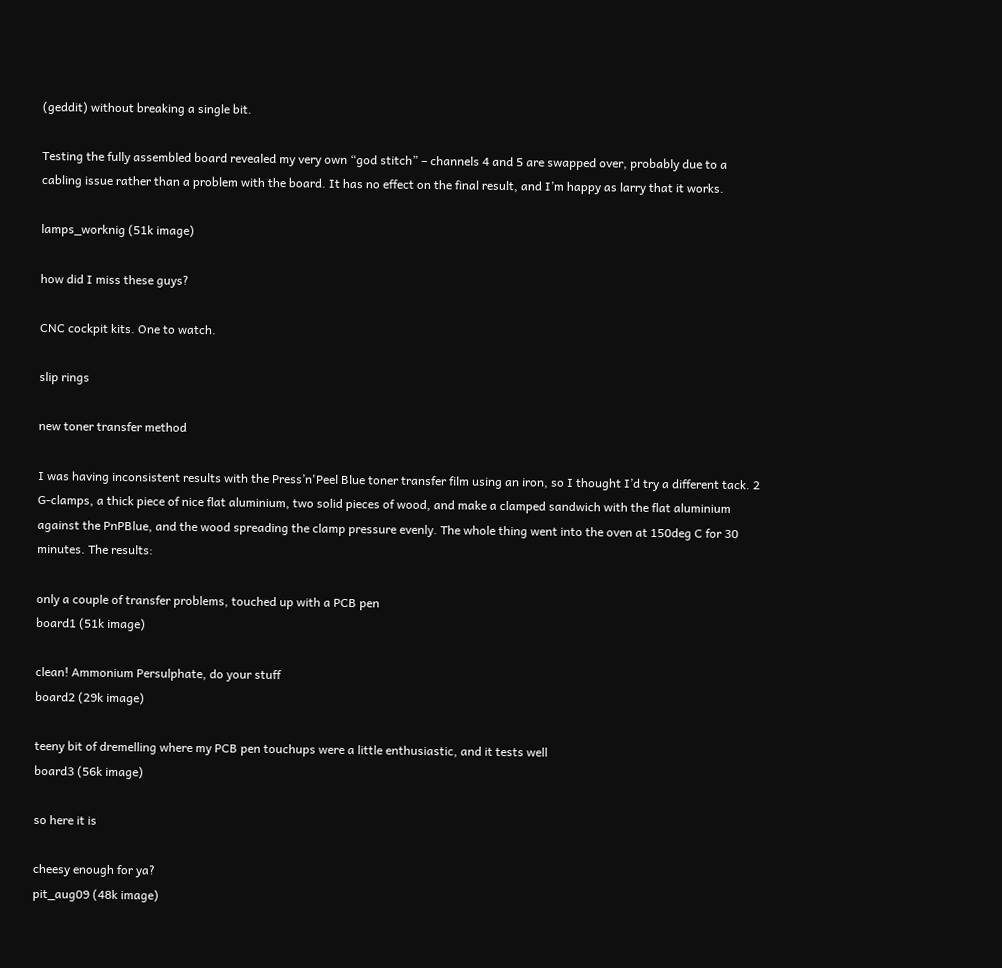(geddit) without breaking a single bit.

Testing the fully assembled board revealed my very own “god stitch” – channels 4 and 5 are swapped over, probably due to a cabling issue rather than a problem with the board. It has no effect on the final result, and I’m happy as larry that it works.

lamps_worknig (51k image)

how did I miss these guys?

CNC cockpit kits. One to watch.

slip rings

new toner transfer method

I was having inconsistent results with the Press’n'Peel Blue toner transfer film using an iron, so I thought I’d try a different tack. 2 G-clamps, a thick piece of nice flat aluminium, two solid pieces of wood, and make a clamped sandwich with the flat aluminium against the PnPBlue, and the wood spreading the clamp pressure evenly. The whole thing went into the oven at 150deg C for 30 minutes. The results:

only a couple of transfer problems, touched up with a PCB pen
board1 (51k image)

clean! Ammonium Persulphate, do your stuff
board2 (29k image)

teeny bit of dremelling where my PCB pen touchups were a little enthusiastic, and it tests well
board3 (56k image)

so here it is

cheesy enough for ya?
pit_aug09 (48k image)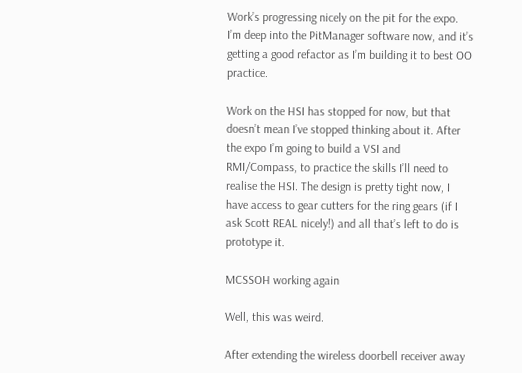Work’s progressing nicely on the pit for the expo. I’m deep into the PitManager software now, and it’s getting a good refactor as I’m building it to best OO practice.

Work on the HSI has stopped for now, but that doesn’t mean I’ve stopped thinking about it. After the expo I’m going to build a VSI and RMI/Compass, to practice the skills I’ll need to realise the HSI. The design is pretty tight now, I have access to gear cutters for the ring gears (if I ask Scott REAL nicely!) and all that’s left to do is prototype it.

MCSSOH working again

Well, this was weird.

After extending the wireless doorbell receiver away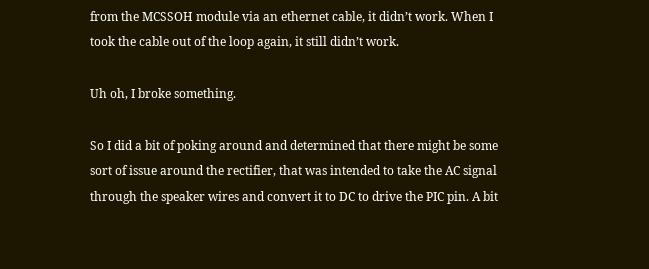from the MCSSOH module via an ethernet cable, it didn’t work. When I took the cable out of the loop again, it still didn’t work.

Uh oh, I broke something.

So I did a bit of poking around and determined that there might be some sort of issue around the rectifier, that was intended to take the AC signal through the speaker wires and convert it to DC to drive the PIC pin. A bit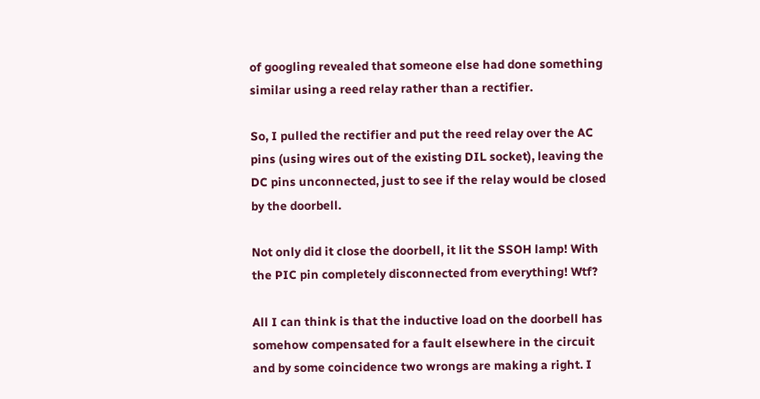of googling revealed that someone else had done something similar using a reed relay rather than a rectifier.

So, I pulled the rectifier and put the reed relay over the AC pins (using wires out of the existing DIL socket), leaving the DC pins unconnected, just to see if the relay would be closed by the doorbell.

Not only did it close the doorbell, it lit the SSOH lamp! With the PIC pin completely disconnected from everything! Wtf?

All I can think is that the inductive load on the doorbell has somehow compensated for a fault elsewhere in the circuit and by some coincidence two wrongs are making a right. I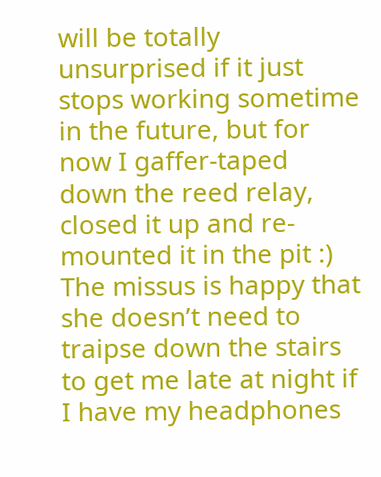will be totally unsurprised if it just stops working sometime in the future, but for now I gaffer-taped down the reed relay, closed it up and re-mounted it in the pit :) The missus is happy that she doesn’t need to traipse down the stairs to get me late at night if I have my headphones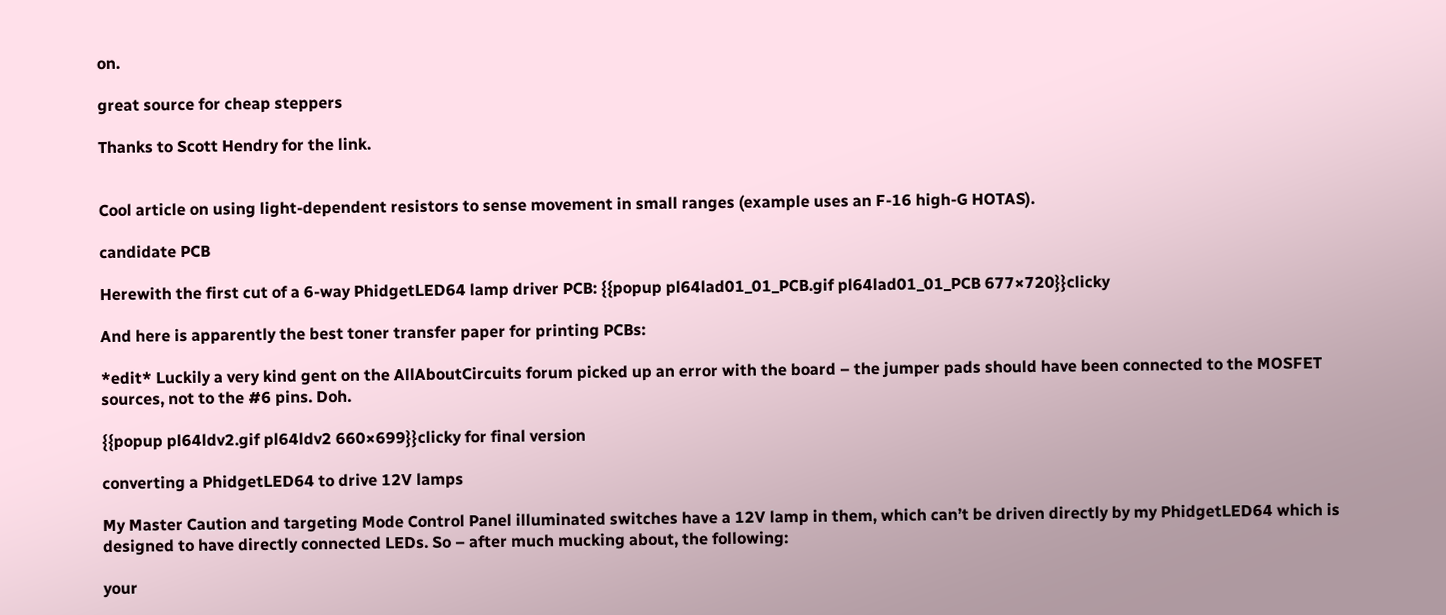on.

great source for cheap steppers

Thanks to Scott Hendry for the link.


Cool article on using light-dependent resistors to sense movement in small ranges (example uses an F-16 high-G HOTAS).

candidate PCB

Herewith the first cut of a 6-way PhidgetLED64 lamp driver PCB: {{popup pl64lad01_01_PCB.gif pl64lad01_01_PCB 677×720}}clicky

And here is apparently the best toner transfer paper for printing PCBs:

*edit* Luckily a very kind gent on the AllAboutCircuits forum picked up an error with the board – the jumper pads should have been connected to the MOSFET sources, not to the #6 pins. Doh.

{{popup pl64ldv2.gif pl64ldv2 660×699}}clicky for final version

converting a PhidgetLED64 to drive 12V lamps

My Master Caution and targeting Mode Control Panel illuminated switches have a 12V lamp in them, which can’t be driven directly by my PhidgetLED64 which is designed to have directly connected LEDs. So – after much mucking about, the following:

your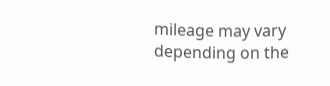mileage may vary depending on the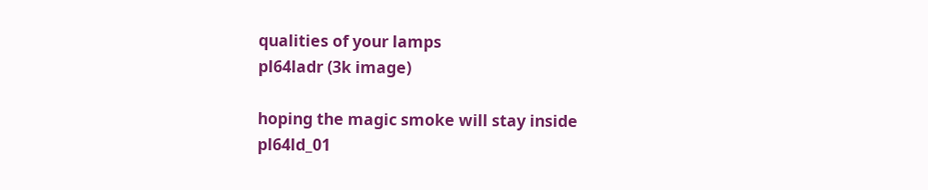qualities of your lamps
pl64ladr (3k image)

hoping the magic smoke will stay inside
pl64ld_01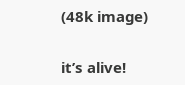(48k image)

it’s alive!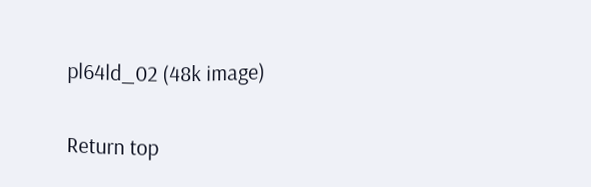pl64ld_02 (48k image)

Return top